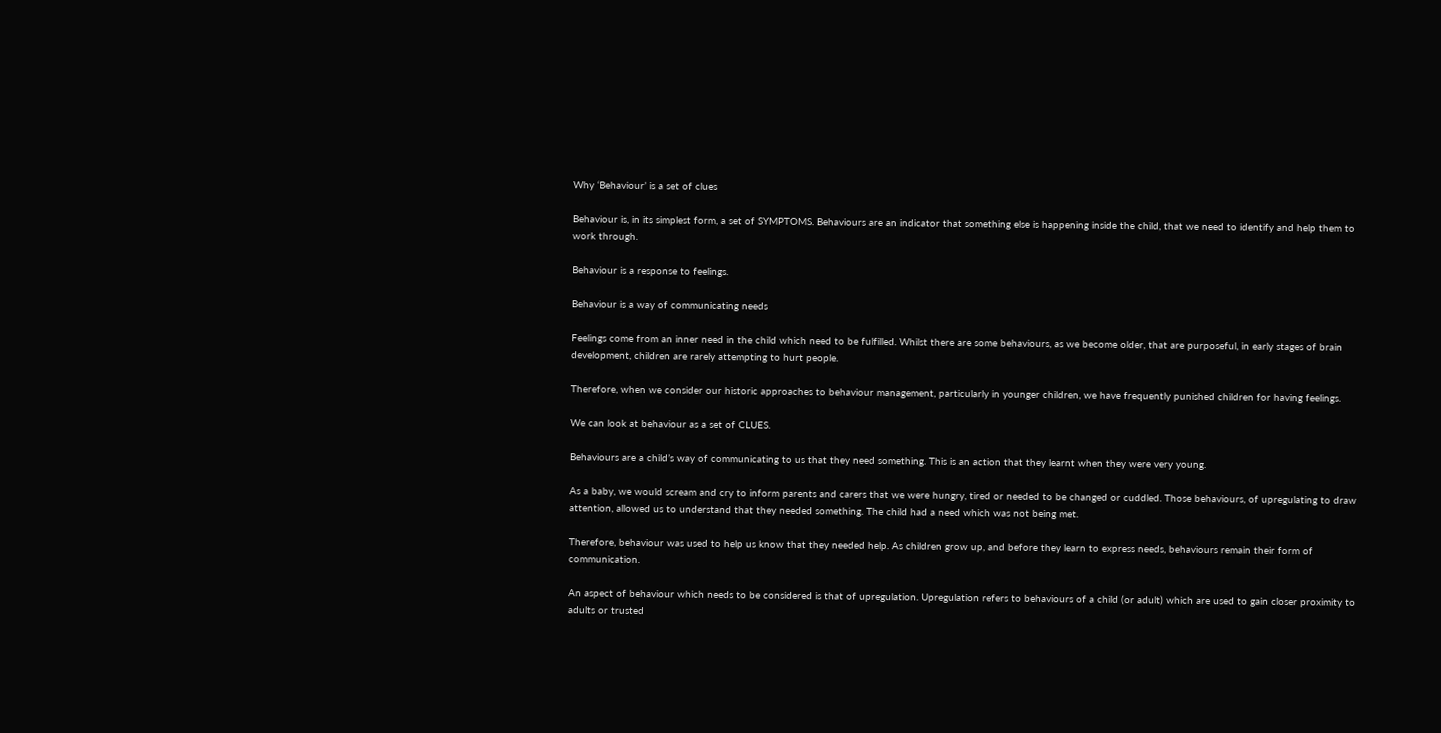Why ‘Behaviour’ is a set of clues

Behaviour is, in its simplest form, a set of SYMPTOMS. Behaviours are an indicator that something else is happening inside the child, that we need to identify and help them to work through.

Behaviour is a response to feelings.

Behaviour is a way of communicating needs

Feelings come from an inner need in the child which need to be fulfilled. Whilst there are some behaviours, as we become older, that are purposeful, in early stages of brain development, children are rarely attempting to hurt people.

Therefore, when we consider our historic approaches to behaviour management, particularly in younger children, we have frequently punished children for having feelings.

We can look at behaviour as a set of CLUES.

Behaviours are a child’s way of communicating to us that they need something. This is an action that they learnt when they were very young.

As a baby, we would scream and cry to inform parents and carers that we were hungry, tired or needed to be changed or cuddled. Those behaviours, of upregulating to draw attention, allowed us to understand that they needed something. The child had a need which was not being met.

Therefore, behaviour was used to help us know that they needed help. As children grow up, and before they learn to express needs, behaviours remain their form of communication.

An aspect of behaviour which needs to be considered is that of upregulation. Upregulation refers to behaviours of a child (or adult) which are used to gain closer proximity to adults or trusted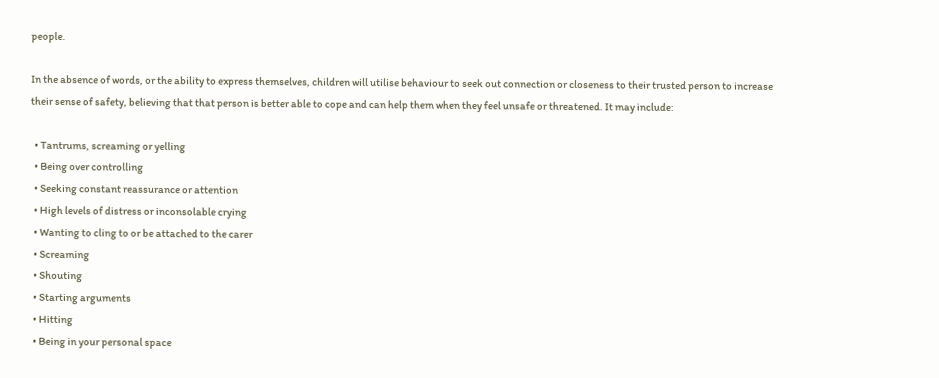people.

In the absence of words, or the ability to express themselves, children will utilise behaviour to seek out connection or closeness to their trusted person to increase their sense of safety, believing that that person is better able to cope and can help them when they feel unsafe or threatened. It may include:

  • Tantrums, screaming or yelling
  • Being over controlling
  • Seeking constant reassurance or attention
  • High levels of distress or inconsolable crying
  • Wanting to cling to or be attached to the carer
  • Screaming
  • Shouting
  • Starting arguments
  • Hitting
  • Being in your personal space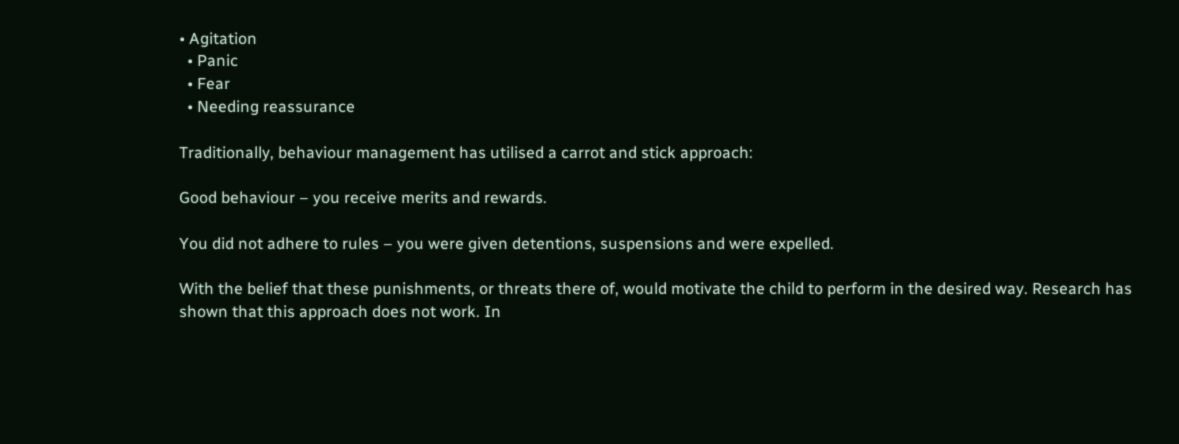• Agitation
  • Panic
  • Fear
  • Needing reassurance

Traditionally, behaviour management has utilised a carrot and stick approach:

Good behaviour – you receive merits and rewards.

You did not adhere to rules – you were given detentions, suspensions and were expelled.

With the belief that these punishments, or threats there of, would motivate the child to perform in the desired way. Research has shown that this approach does not work. In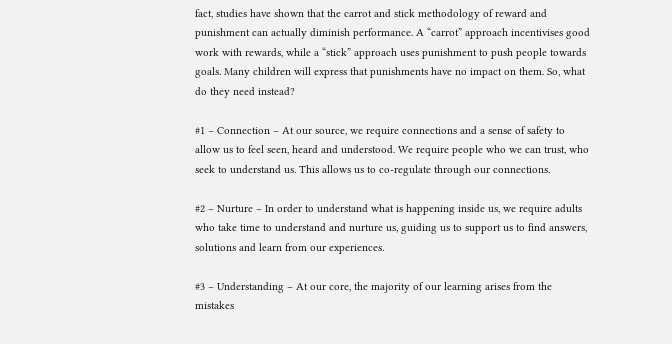fact, studies have shown that the carrot and stick methodology of reward and punishment can actually diminish performance. A “carrot” approach incentivises good work with rewards, while a “stick” approach uses punishment to push people towards goals. Many children will express that punishments have no impact on them. So, what do they need instead?

#1 – Connection – At our source, we require connections and a sense of safety to allow us to feel seen, heard and understood. We require people who we can trust, who seek to understand us. This allows us to co-regulate through our connections.

#2 – Nurture – In order to understand what is happening inside us, we require adults who take time to understand and nurture us, guiding us to support us to find answers, solutions and learn from our experiences.

#3 – Understanding – At our core, the majority of our learning arises from the mistakes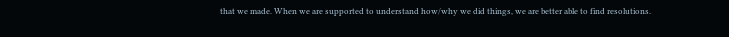that we made. When we are supported to understand how/why we did things, we are better able to find resolutions.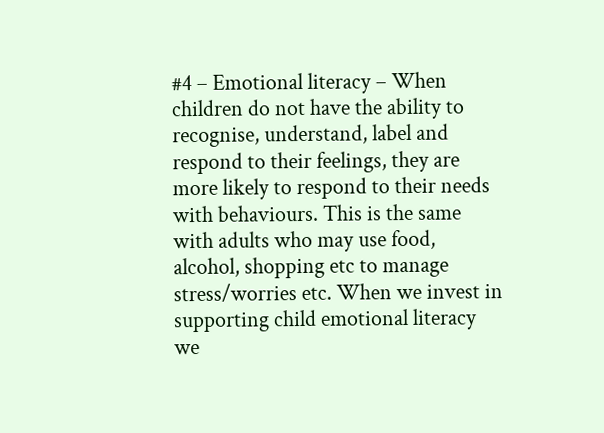#4 – Emotional literacy – When children do not have the ability to recognise, understand, label and respond to their feelings, they are more likely to respond to their needs with behaviours. This is the same with adults who may use food, alcohol, shopping etc to manage stress/worries etc. When we invest in supporting child emotional literacy we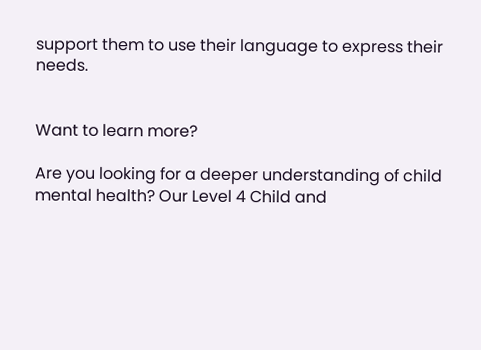support them to use their language to express their needs.


Want to learn more?

Are you looking for a deeper understanding of child mental health? Our Level 4 Child and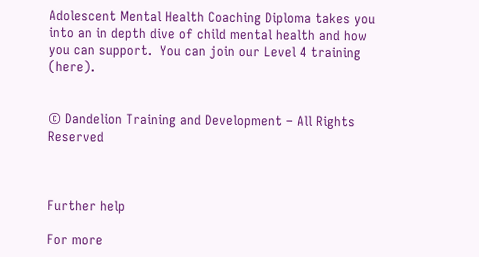Adolescent Mental Health Coaching Diploma takes you into an in depth dive of child mental health and how you can support.  You can join our Level 4 training (here).


© Dandelion Training and Development – All Rights Reserved



Further help

For more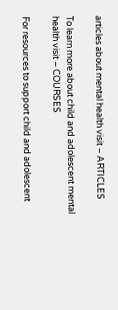articles about mental health visit – ARTICLES

To learn more about child and adolescent mental health visit – COURSES

For resources to support child and adolescent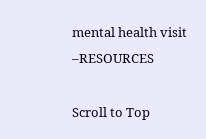mental health visit –RESOURCES

Scroll to Top